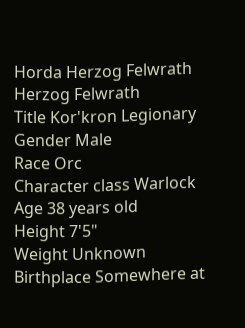Horda Herzog Felwrath
Herzog Felwrath
Title Kor'kron Legionary
Gender Male
Race Orc
Character class Warlock
Age 38 years old
Height 7'5"
Weight Unknown
Birthplace Somewhere at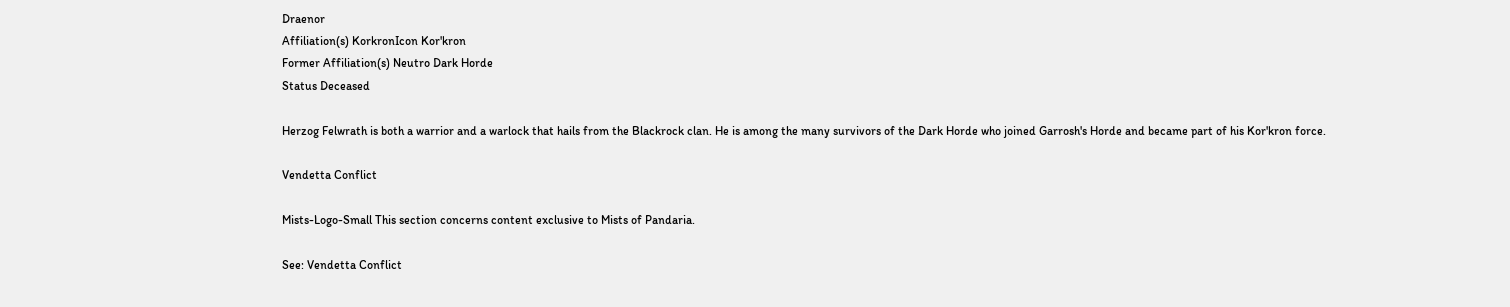Draenor
Affiliation(s) KorkronIcon Kor'kron
Former Affiliation(s) Neutro Dark Horde
Status Deceased

Herzog Felwrath is both a warrior and a warlock that hails from the Blackrock clan. He is among the many survivors of the Dark Horde who joined Garrosh's Horde and became part of his Kor'kron force.

Vendetta Conflict

Mists-Logo-Small This section concerns content exclusive to Mists of Pandaria.

See: Vendetta Conflict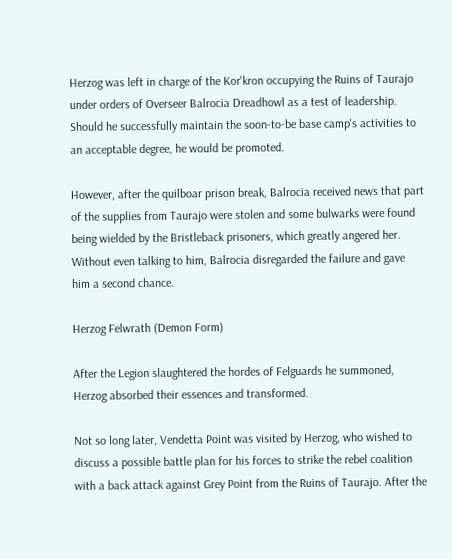Herzog was left in charge of the Kor'kron occupying the Ruins of Taurajo under orders of Overseer Balrocia Dreadhowl as a test of leadership. Should he successfully maintain the soon-to-be base camp's activities to an acceptable degree, he would be promoted.

However, after the quilboar prison break, Balrocia received news that part of the supplies from Taurajo were stolen and some bulwarks were found being wielded by the Bristleback prisoners, which greatly angered her. Without even talking to him, Balrocia disregarded the failure and gave him a second chance.

Herzog Felwrath (Demon Form)

After the Legion slaughtered the hordes of Felguards he summoned, Herzog absorbed their essences and transformed.

Not so long later, Vendetta Point was visited by Herzog, who wished to discuss a possible battle plan for his forces to strike the rebel coalition with a back attack against Grey Point from the Ruins of Taurajo. After the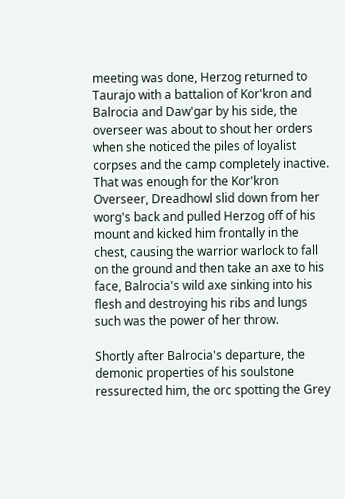meeting was done, Herzog returned to Taurajo with a battalion of Kor'kron and Balrocia and Daw'gar by his side, the overseer was about to shout her orders when she noticed the piles of loyalist corpses and the camp completely inactive. That was enough for the Kor'kron Overseer, Dreadhowl slid down from her worg's back and pulled Herzog off of his mount and kicked him frontally in the chest, causing the warrior warlock to fall on the ground and then take an axe to his face, Balrocia's wild axe sinking into his flesh and destroying his ribs and lungs such was the power of her throw.

Shortly after Balrocia's departure, the demonic properties of his soulstone ressurected him, the orc spotting the Grey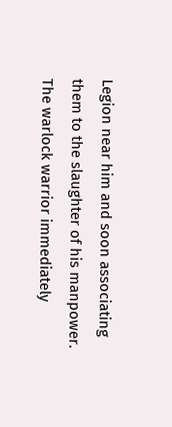Legion near him and soon associating them to the slaughter of his manpower. The warlock warrior immediately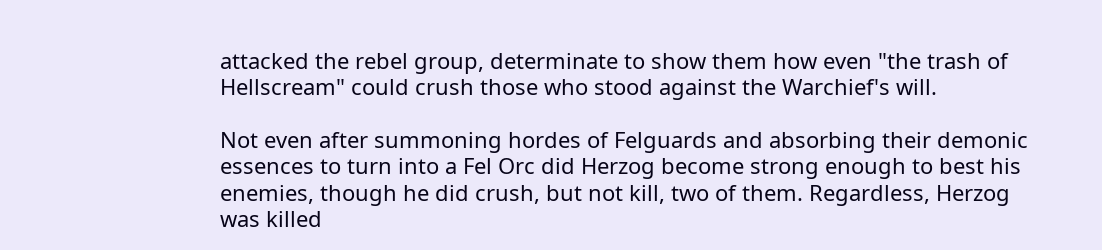attacked the rebel group, determinate to show them how even "the trash of Hellscream" could crush those who stood against the Warchief's will.

Not even after summoning hordes of Felguards and absorbing their demonic essences to turn into a Fel Orc did Herzog become strong enough to best his enemies, though he did crush, but not kill, two of them. Regardless, Herzog was killed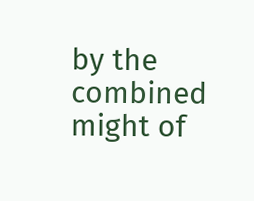by the combined might of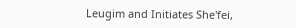Leugim and Initiates She'fei,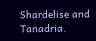Shardelise and Tanadria.